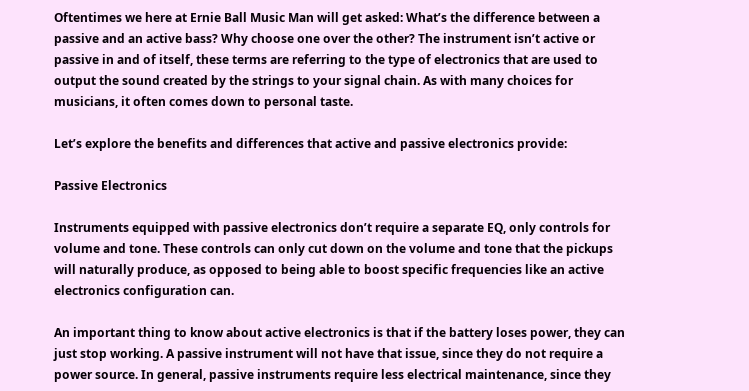Oftentimes we here at Ernie Ball Music Man will get asked: What’s the difference between a passive and an active bass? Why choose one over the other? The instrument isn’t active or passive in and of itself, these terms are referring to the type of electronics that are used to output the sound created by the strings to your signal chain. As with many choices for musicians, it often comes down to personal taste.

Let’s explore the benefits and differences that active and passive electronics provide:

Passive Electronics

Instruments equipped with passive electronics don’t require a separate EQ, only controls for volume and tone. These controls can only cut down on the volume and tone that the pickups will naturally produce, as opposed to being able to boost specific frequencies like an active electronics configuration can.

An important thing to know about active electronics is that if the battery loses power, they can just stop working. A passive instrument will not have that issue, since they do not require a power source. In general, passive instruments require less electrical maintenance, since they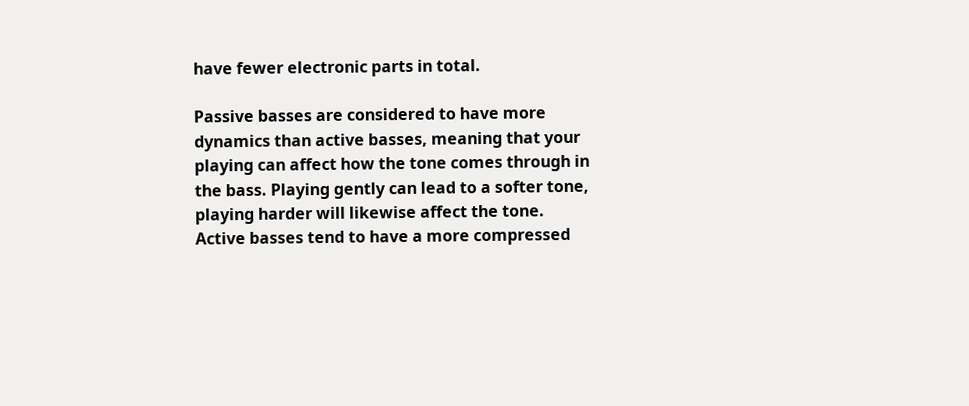have fewer electronic parts in total.

Passive basses are considered to have more dynamics than active basses, meaning that your playing can affect how the tone comes through in the bass. Playing gently can lead to a softer tone, playing harder will likewise affect the tone. Active basses tend to have a more compressed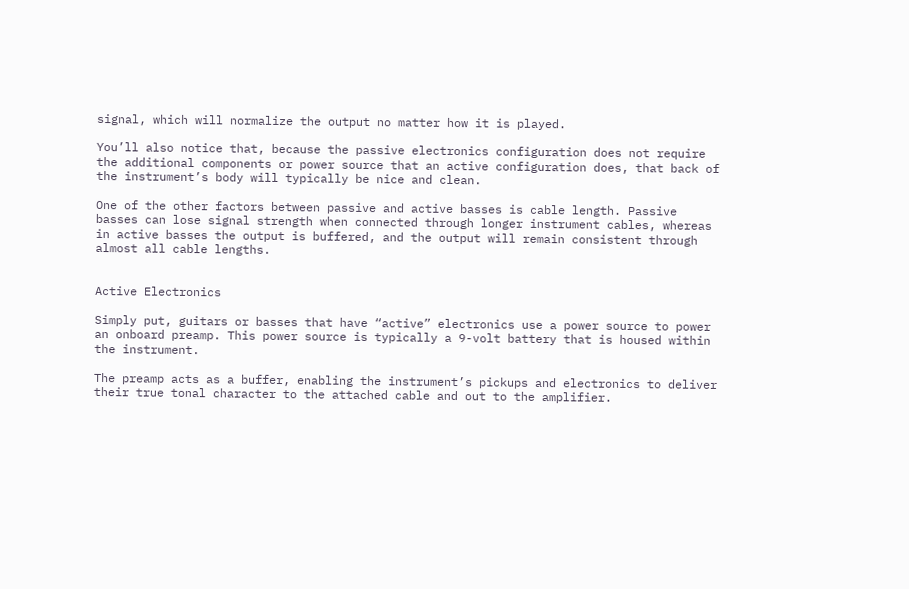signal, which will normalize the output no matter how it is played.

You’ll also notice that, because the passive electronics configuration does not require the additional components or power source that an active configuration does, that back of the instrument’s body will typically be nice and clean.

One of the other factors between passive and active basses is cable length. Passive basses can lose signal strength when connected through longer instrument cables, whereas in active basses the output is buffered, and the output will remain consistent through almost all cable lengths.


Active Electronics

Simply put, guitars or basses that have “active” electronics use a power source to power an onboard preamp. This power source is typically a 9-volt battery that is housed within the instrument.

The preamp acts as a buffer, enabling the instrument’s pickups and electronics to deliver their true tonal character to the attached cable and out to the amplifier.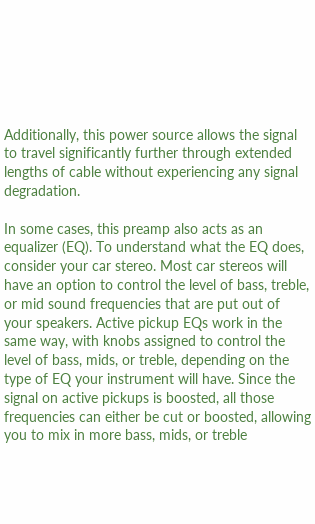Additionally, this power source allows the signal to travel significantly further through extended lengths of cable without experiencing any signal degradation.

In some cases, this preamp also acts as an equalizer (EQ). To understand what the EQ does, consider your car stereo. Most car stereos will have an option to control the level of bass, treble, or mid sound frequencies that are put out of your speakers. Active pickup EQs work in the same way, with knobs assigned to control the level of bass, mids, or treble, depending on the type of EQ your instrument will have. Since the signal on active pickups is boosted, all those frequencies can either be cut or boosted, allowing you to mix in more bass, mids, or treble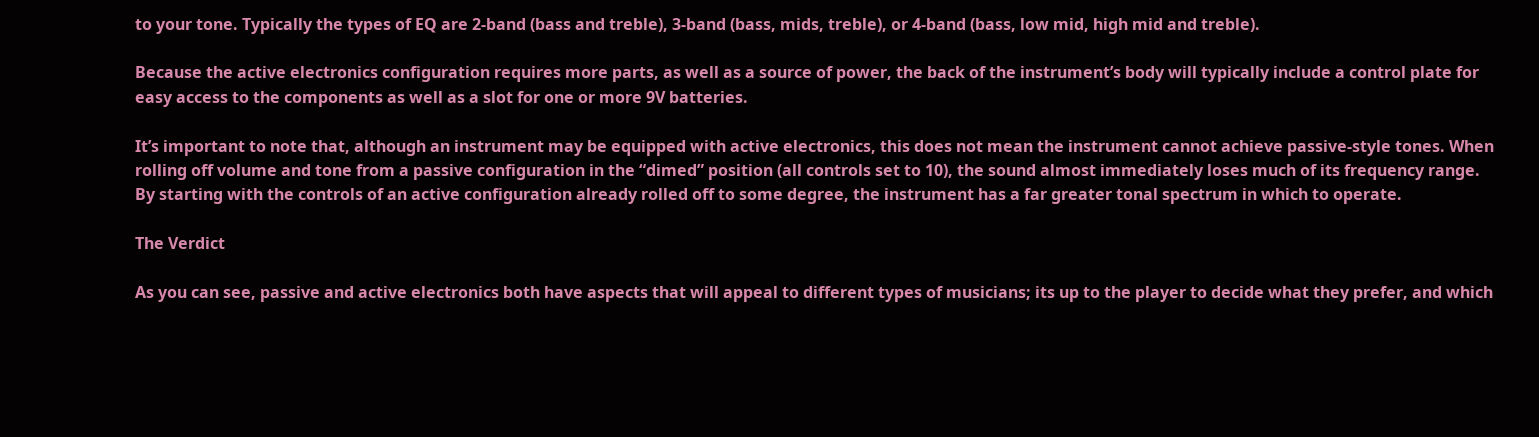to your tone. Typically the types of EQ are 2-band (bass and treble), 3-band (bass, mids, treble), or 4-band (bass, low mid, high mid and treble).

Because the active electronics configuration requires more parts, as well as a source of power, the back of the instrument’s body will typically include a control plate for easy access to the components as well as a slot for one or more 9V batteries.

It’s important to note that, although an instrument may be equipped with active electronics, this does not mean the instrument cannot achieve passive-style tones. When rolling off volume and tone from a passive configuration in the “dimed” position (all controls set to 10), the sound almost immediately loses much of its frequency range. By starting with the controls of an active configuration already rolled off to some degree, the instrument has a far greater tonal spectrum in which to operate.

The Verdict

As you can see, passive and active electronics both have aspects that will appeal to different types of musicians; its up to the player to decide what they prefer, and which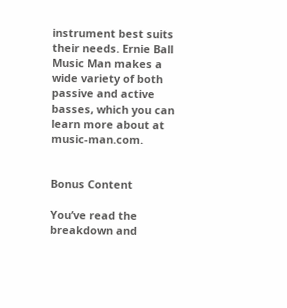instrument best suits their needs. Ernie Ball Music Man makes a wide variety of both passive and active basses, which you can learn more about at music-man.com.


Bonus Content

You’ve read the breakdown and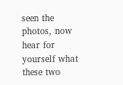seen the photos, now hear for yourself what these two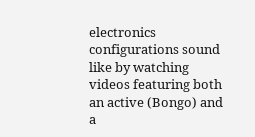electronics configurations sound like by watching videos featuring both an active (Bongo) and a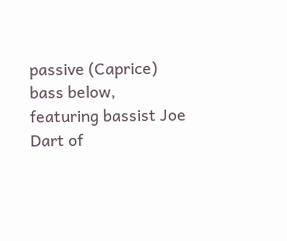passive (Caprice) bass below, featuring bassist Joe Dart of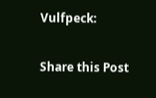Vulfpeck:

Share this Post